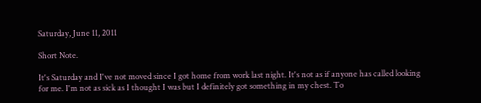Saturday, June 11, 2011

Short Note.

It's Saturday and I've not moved since I got home from work last night. It's not as if anyone has called looking for me. I'm not as sick as I thought I was but I definitely got something in my chest. To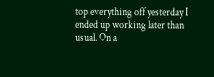top everything off yesterday I ended up working later than usual. On a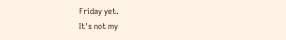Friday yet.
It's not my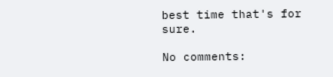best time that's for sure.

No comments: